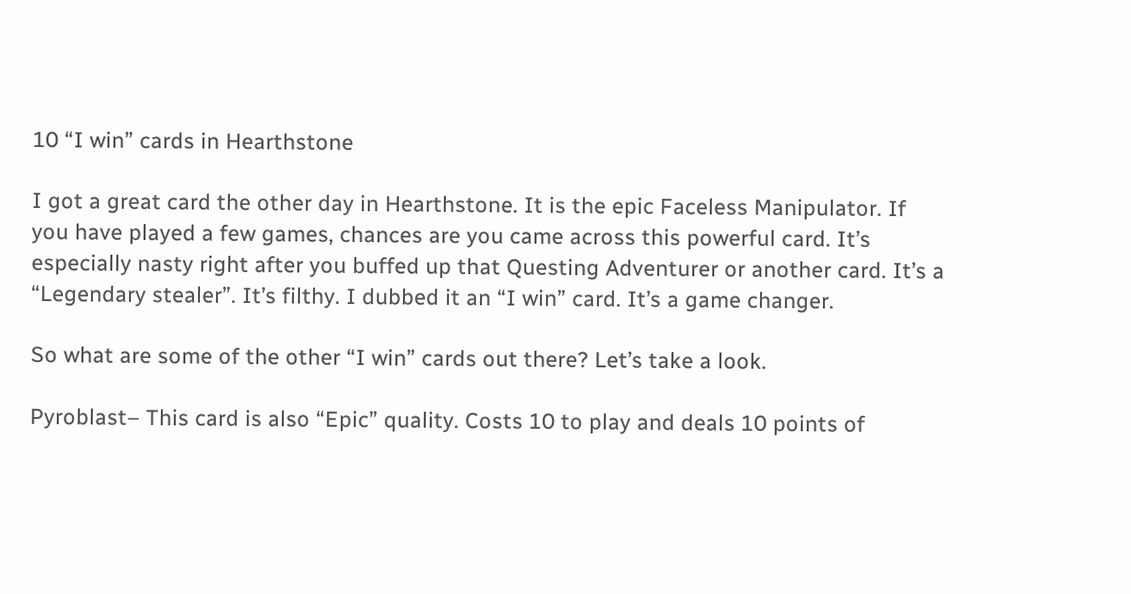10 “I win” cards in Hearthstone

I got a great card the other day in Hearthstone. It is the epic Faceless Manipulator. If you have played a few games, chances are you came across this powerful card. It’s especially nasty right after you buffed up that Questing Adventurer or another card. It’s a “Legendary stealer”. It’s filthy. I dubbed it an “I win” card. It’s a game changer.

So what are some of the other “I win” cards out there? Let’s take a look.

Pyroblast– This card is also “Epic” quality. Costs 10 to play and deals 10 points of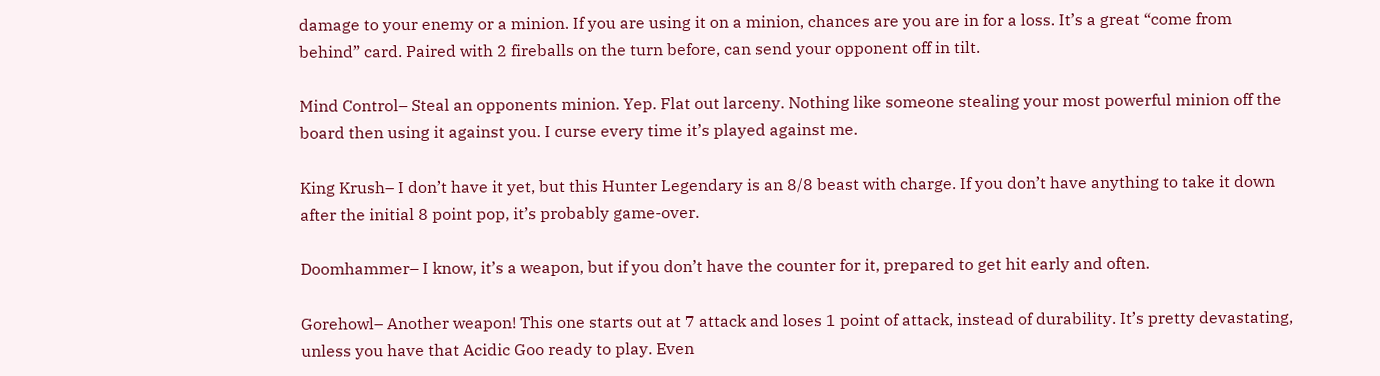damage to your enemy or a minion. If you are using it on a minion, chances are you are in for a loss. It’s a great “come from behind” card. Paired with 2 fireballs on the turn before, can send your opponent off in tilt.

Mind Control– Steal an opponents minion. Yep. Flat out larceny. Nothing like someone stealing your most powerful minion off the board then using it against you. I curse every time it’s played against me.

King Krush– I don’t have it yet, but this Hunter Legendary is an 8/8 beast with charge. If you don’t have anything to take it down after the initial 8 point pop, it’s probably game-over.

Doomhammer– I know, it’s a weapon, but if you don’t have the counter for it, prepared to get hit early and often.

Gorehowl– Another weapon! This one starts out at 7 attack and loses 1 point of attack, instead of durability. It’s pretty devastating, unless you have that Acidic Goo ready to play. Even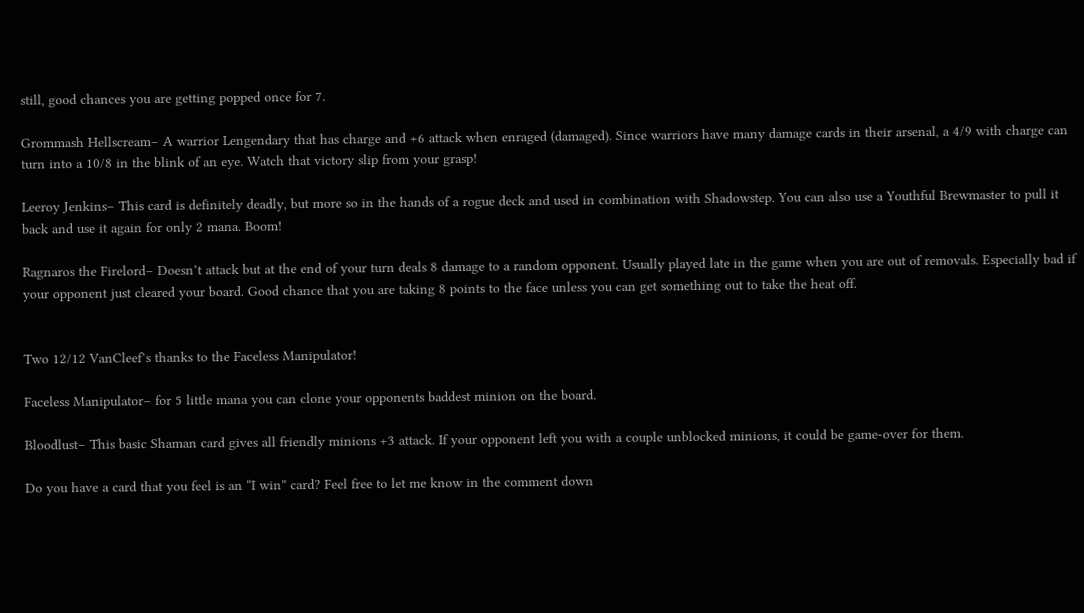still, good chances you are getting popped once for 7.

Grommash Hellscream– A warrior Lengendary that has charge and +6 attack when enraged (damaged). Since warriors have many damage cards in their arsenal, a 4/9 with charge can turn into a 10/8 in the blink of an eye. Watch that victory slip from your grasp!

Leeroy Jenkins– This card is definitely deadly, but more so in the hands of a rogue deck and used in combination with Shadowstep. You can also use a Youthful Brewmaster to pull it back and use it again for only 2 mana. Boom!

Ragnaros the Firelord– Doesn’t attack but at the end of your turn deals 8 damage to a random opponent. Usually played late in the game when you are out of removals. Especially bad if your opponent just cleared your board. Good chance that you are taking 8 points to the face unless you can get something out to take the heat off.


Two 12/12 VanCleef’s thanks to the Faceless Manipulator!

Faceless Manipulator– for 5 little mana you can clone your opponents baddest minion on the board.

Bloodlust– This basic Shaman card gives all friendly minions +3 attack. If your opponent left you with a couple unblocked minions, it could be game-over for them.

Do you have a card that you feel is an “I win” card? Feel free to let me know in the comment down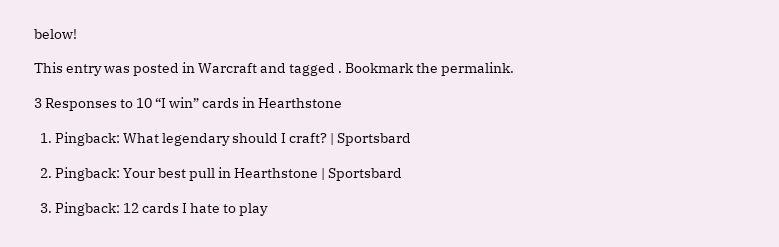below!

This entry was posted in Warcraft and tagged . Bookmark the permalink.

3 Responses to 10 “I win” cards in Hearthstone

  1. Pingback: What legendary should I craft? | Sportsbard

  2. Pingback: Your best pull in Hearthstone | Sportsbard

  3. Pingback: 12 cards I hate to play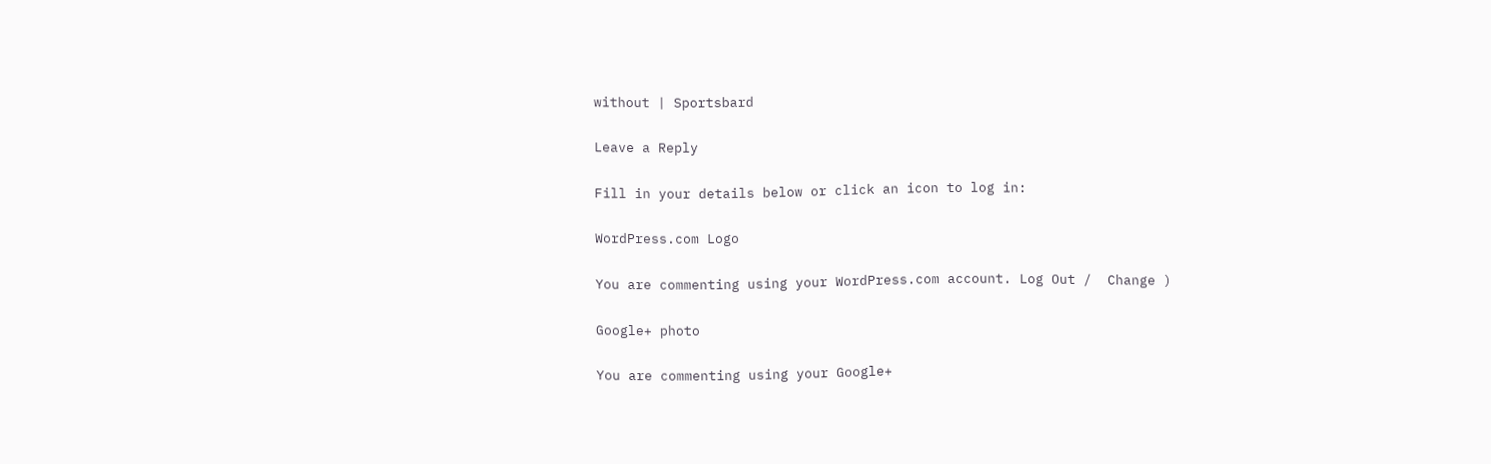without | Sportsbard

Leave a Reply

Fill in your details below or click an icon to log in:

WordPress.com Logo

You are commenting using your WordPress.com account. Log Out /  Change )

Google+ photo

You are commenting using your Google+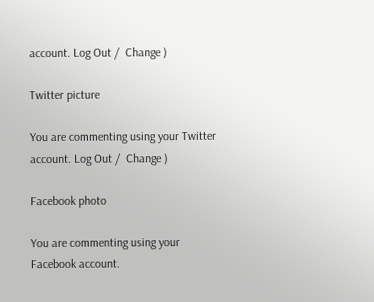account. Log Out /  Change )

Twitter picture

You are commenting using your Twitter account. Log Out /  Change )

Facebook photo

You are commenting using your Facebook account.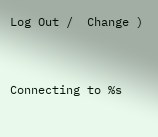Log Out /  Change )


Connecting to %s